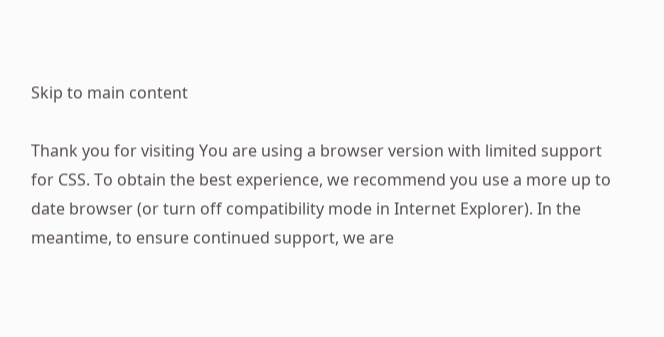Skip to main content

Thank you for visiting You are using a browser version with limited support for CSS. To obtain the best experience, we recommend you use a more up to date browser (or turn off compatibility mode in Internet Explorer). In the meantime, to ensure continued support, we are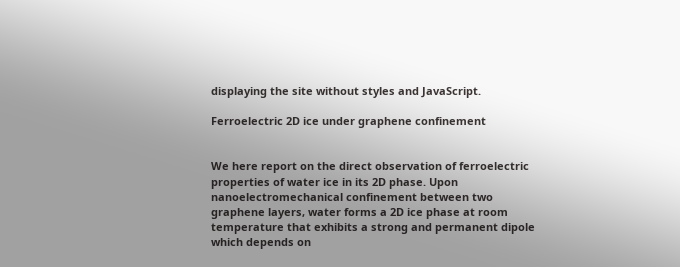displaying the site without styles and JavaScript.

Ferroelectric 2D ice under graphene confinement


We here report on the direct observation of ferroelectric properties of water ice in its 2D phase. Upon nanoelectromechanical confinement between two graphene layers, water forms a 2D ice phase at room temperature that exhibits a strong and permanent dipole which depends on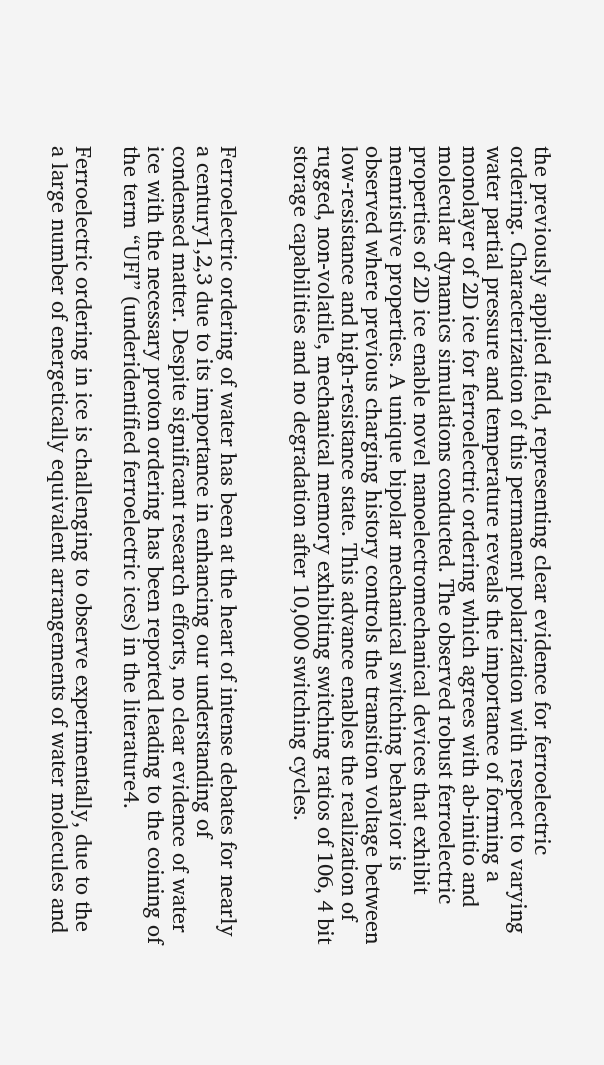the previously applied field, representing clear evidence for ferroelectric ordering. Characterization of this permanent polarization with respect to varying water partial pressure and temperature reveals the importance of forming a monolayer of 2D ice for ferroelectric ordering which agrees with ab-initio and molecular dynamics simulations conducted. The observed robust ferroelectric properties of 2D ice enable novel nanoelectromechanical devices that exhibit memristive properties. A unique bipolar mechanical switching behavior is observed where previous charging history controls the transition voltage between low-resistance and high-resistance state. This advance enables the realization of rugged, non-volatile, mechanical memory exhibiting switching ratios of 106, 4 bit storage capabilities and no degradation after 10,000 switching cycles.


Ferroelectric ordering of water has been at the heart of intense debates for nearly a century1,2,3 due to its importance in enhancing our understanding of condensed matter. Despite significant research efforts, no clear evidence of water ice with the necessary proton ordering has been reported leading to the coining of the term “UFI” (underidentified ferroelectric ices) in the literature4.

Ferroelectric ordering in ice is challenging to observe experimentally, due to the a large number of energetically equivalent arrangements of water molecules and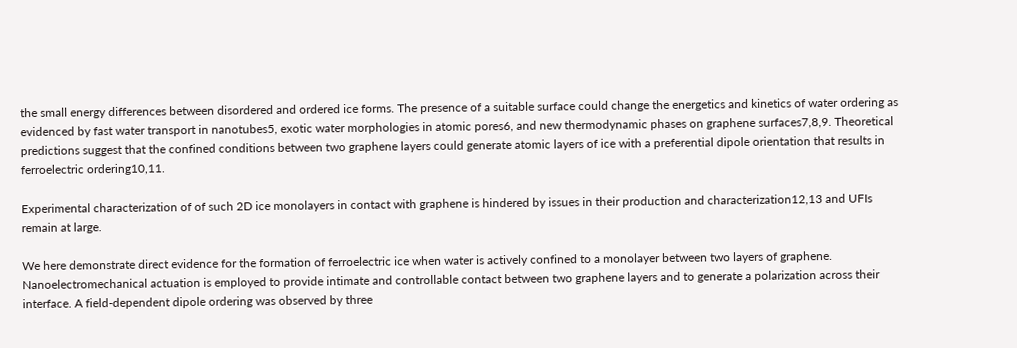the small energy differences between disordered and ordered ice forms. The presence of a suitable surface could change the energetics and kinetics of water ordering as evidenced by fast water transport in nanotubes5, exotic water morphologies in atomic pores6, and new thermodynamic phases on graphene surfaces7,8,9. Theoretical predictions suggest that the confined conditions between two graphene layers could generate atomic layers of ice with a preferential dipole orientation that results in ferroelectric ordering10,11.

Experimental characterization of of such 2D ice monolayers in contact with graphene is hindered by issues in their production and characterization12,13 and UFIs remain at large.

We here demonstrate direct evidence for the formation of ferroelectric ice when water is actively confined to a monolayer between two layers of graphene. Nanoelectromechanical actuation is employed to provide intimate and controllable contact between two graphene layers and to generate a polarization across their interface. A field-dependent dipole ordering was observed by three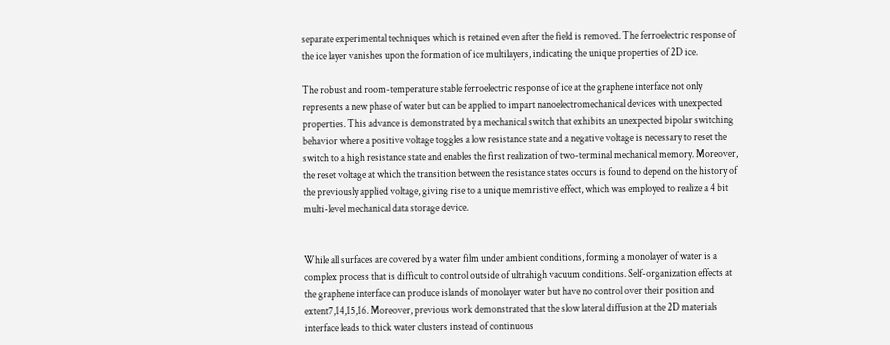separate experimental techniques which is retained even after the field is removed. The ferroelectric response of the ice layer vanishes upon the formation of ice multilayers, indicating the unique properties of 2D ice.

The robust and room-temperature stable ferroelectric response of ice at the graphene interface not only represents a new phase of water but can be applied to impart nanoelectromechanical devices with unexpected properties. This advance is demonstrated by a mechanical switch that exhibits an unexpected bipolar switching behavior where a positive voltage toggles a low resistance state and a negative voltage is necessary to reset the switch to a high resistance state and enables the first realization of two-terminal mechanical memory. Moreover, the reset voltage at which the transition between the resistance states occurs is found to depend on the history of the previously applied voltage, giving rise to a unique memristive effect, which was employed to realize a 4 bit multi-level mechanical data storage device.


While all surfaces are covered by a water film under ambient conditions, forming a monolayer of water is a complex process that is difficult to control outside of ultrahigh vacuum conditions. Self-organization effects at the graphene interface can produce islands of monolayer water but have no control over their position and extent7,14,15,16. Moreover, previous work demonstrated that the slow lateral diffusion at the 2D materials interface leads to thick water clusters instead of continuous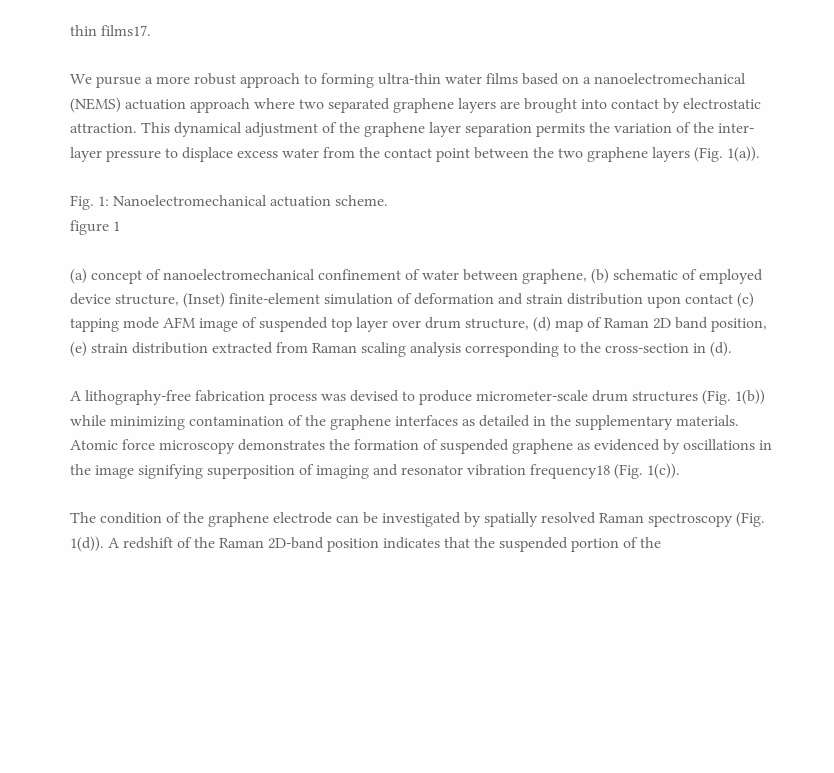thin films17.

We pursue a more robust approach to forming ultra-thin water films based on a nanoelectromechanical (NEMS) actuation approach where two separated graphene layers are brought into contact by electrostatic attraction. This dynamical adjustment of the graphene layer separation permits the variation of the inter-layer pressure to displace excess water from the contact point between the two graphene layers (Fig. 1(a)).

Fig. 1: Nanoelectromechanical actuation scheme.
figure 1

(a) concept of nanoelectromechanical confinement of water between graphene, (b) schematic of employed device structure, (Inset) finite-element simulation of deformation and strain distribution upon contact (c) tapping mode AFM image of suspended top layer over drum structure, (d) map of Raman 2D band position, (e) strain distribution extracted from Raman scaling analysis corresponding to the cross-section in (d).

A lithography-free fabrication process was devised to produce micrometer-scale drum structures (Fig. 1(b)) while minimizing contamination of the graphene interfaces as detailed in the supplementary materials. Atomic force microscopy demonstrates the formation of suspended graphene as evidenced by oscillations in the image signifying superposition of imaging and resonator vibration frequency18 (Fig. 1(c)).

The condition of the graphene electrode can be investigated by spatially resolved Raman spectroscopy (Fig. 1(d)). A redshift of the Raman 2D-band position indicates that the suspended portion of the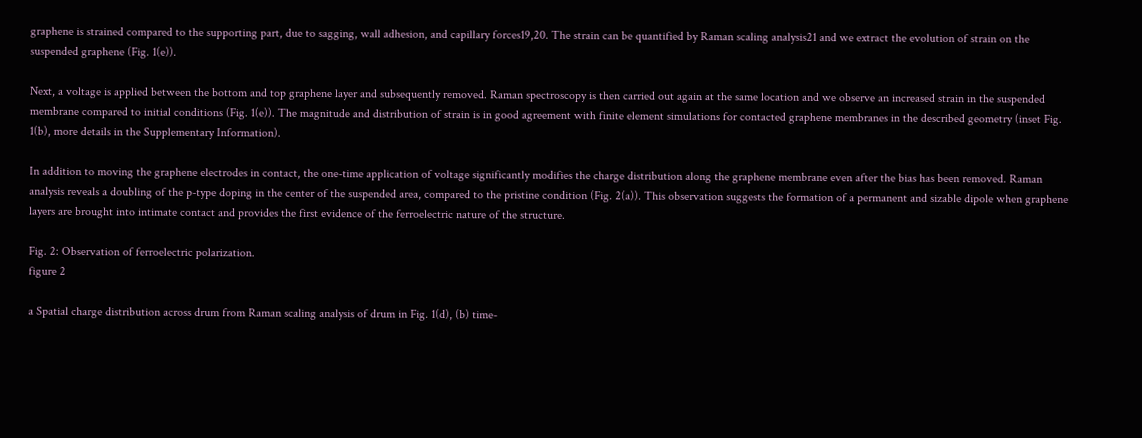graphene is strained compared to the supporting part, due to sagging, wall adhesion, and capillary forces19,20. The strain can be quantified by Raman scaling analysis21 and we extract the evolution of strain on the suspended graphene (Fig. 1(e)).

Next, a voltage is applied between the bottom and top graphene layer and subsequently removed. Raman spectroscopy is then carried out again at the same location and we observe an increased strain in the suspended membrane compared to initial conditions (Fig. 1(e)). The magnitude and distribution of strain is in good agreement with finite element simulations for contacted graphene membranes in the described geometry (inset Fig. 1(b), more details in the Supplementary Information).

In addition to moving the graphene electrodes in contact, the one-time application of voltage significantly modifies the charge distribution along the graphene membrane even after the bias has been removed. Raman analysis reveals a doubling of the p-type doping in the center of the suspended area, compared to the pristine condition (Fig. 2(a)). This observation suggests the formation of a permanent and sizable dipole when graphene layers are brought into intimate contact and provides the first evidence of the ferroelectric nature of the structure.

Fig. 2: Observation of ferroelectric polarization.
figure 2

a Spatial charge distribution across drum from Raman scaling analysis of drum in Fig. 1(d), (b) time-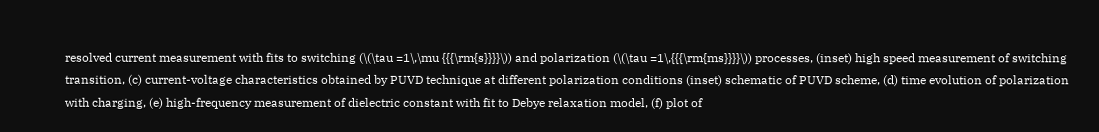resolved current measurement with fits to switching (\(\tau =1\,\mu {{{\rm{s}}}}\)) and polarization (\(\tau =1\,{{{\rm{ms}}}}\)) processes, (inset) high speed measurement of switching transition, (c) current-voltage characteristics obtained by PUVD technique at different polarization conditions (inset) schematic of PUVD scheme, (d) time evolution of polarization with charging, (e) high-frequency measurement of dielectric constant with fit to Debye relaxation model, (f) plot of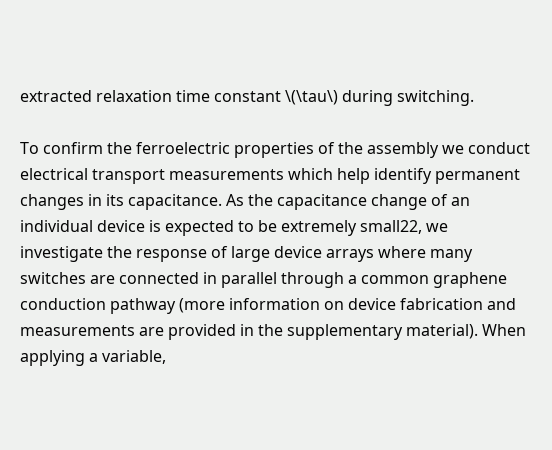extracted relaxation time constant \(\tau\) during switching.

To confirm the ferroelectric properties of the assembly we conduct electrical transport measurements which help identify permanent changes in its capacitance. As the capacitance change of an individual device is expected to be extremely small22, we investigate the response of large device arrays where many switches are connected in parallel through a common graphene conduction pathway (more information on device fabrication and measurements are provided in the supplementary material). When applying a variable,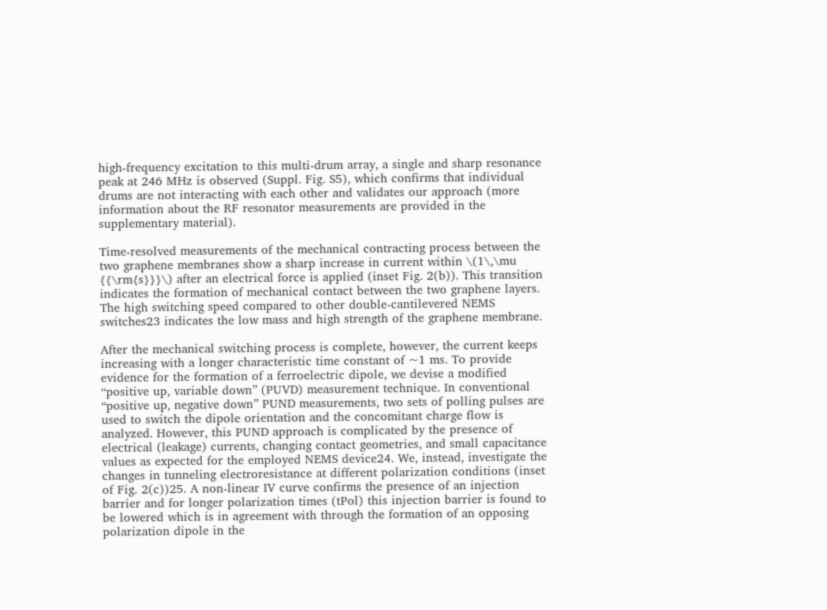high-frequency excitation to this multi-drum array, a single and sharp resonance peak at 246 MHz is observed (Suppl. Fig. S5), which confirms that individual drums are not interacting with each other and validates our approach (more information about the RF resonator measurements are provided in the supplementary material).

Time-resolved measurements of the mechanical contracting process between the two graphene membranes show a sharp increase in current within \(1\,\mu {{\rm{s}}}\) after an electrical force is applied (inset Fig. 2(b)). This transition indicates the formation of mechanical contact between the two graphene layers. The high switching speed compared to other double-cantilevered NEMS switches23 indicates the low mass and high strength of the graphene membrane.

After the mechanical switching process is complete, however, the current keeps increasing with a longer characteristic time constant of ~1 ms. To provide evidence for the formation of a ferroelectric dipole, we devise a modified “positive up, variable down” (PUVD) measurement technique. In conventional “positive up, negative down” PUND measurements, two sets of polling pulses are used to switch the dipole orientation and the concomitant charge flow is analyzed. However, this PUND approach is complicated by the presence of electrical (leakage) currents, changing contact geometries, and small capacitance values as expected for the employed NEMS device24. We, instead, investigate the changes in tunneling electroresistance at different polarization conditions (inset of Fig. 2(c))25. A non-linear IV curve confirms the presence of an injection barrier and for longer polarization times (tPol) this injection barrier is found to be lowered which is in agreement with through the formation of an opposing polarization dipole in the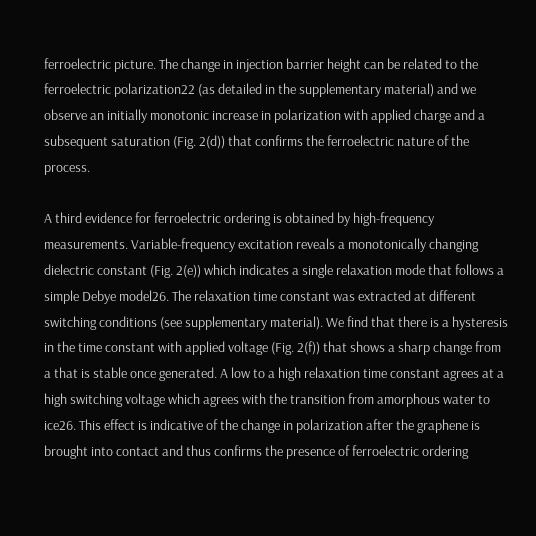ferroelectric picture. The change in injection barrier height can be related to the ferroelectric polarization22 (as detailed in the supplementary material) and we observe an initially monotonic increase in polarization with applied charge and a subsequent saturation (Fig. 2(d)) that confirms the ferroelectric nature of the process.

A third evidence for ferroelectric ordering is obtained by high-frequency measurements. Variable-frequency excitation reveals a monotonically changing dielectric constant (Fig. 2(e)) which indicates a single relaxation mode that follows a simple Debye model26. The relaxation time constant was extracted at different switching conditions (see supplementary material). We find that there is a hysteresis in the time constant with applied voltage (Fig. 2(f)) that shows a sharp change from a that is stable once generated. A low to a high relaxation time constant agrees at a high switching voltage which agrees with the transition from amorphous water to ice26. This effect is indicative of the change in polarization after the graphene is brought into contact and thus confirms the presence of ferroelectric ordering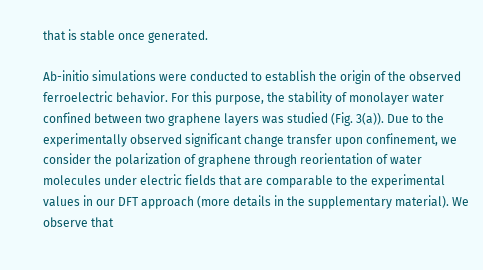that is stable once generated.

Ab-initio simulations were conducted to establish the origin of the observed ferroelectric behavior. For this purpose, the stability of monolayer water confined between two graphene layers was studied (Fig. 3(a)). Due to the experimentally observed significant change transfer upon confinement, we consider the polarization of graphene through reorientation of water molecules under electric fields that are comparable to the experimental values in our DFT approach (more details in the supplementary material). We observe that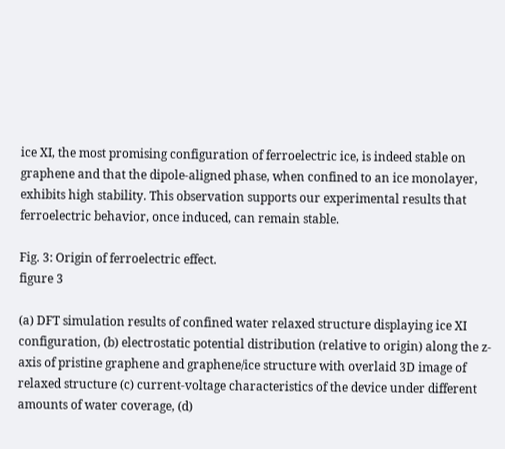ice XI, the most promising configuration of ferroelectric ice, is indeed stable on graphene and that the dipole-aligned phase, when confined to an ice monolayer, exhibits high stability. This observation supports our experimental results that ferroelectric behavior, once induced, can remain stable.

Fig. 3: Origin of ferroelectric effect.
figure 3

(a) DFT simulation results of confined water relaxed structure displaying ice XI configuration, (b) electrostatic potential distribution (relative to origin) along the z-axis of pristine graphene and graphene/ice structure with overlaid 3D image of relaxed structure (c) current-voltage characteristics of the device under different amounts of water coverage, (d)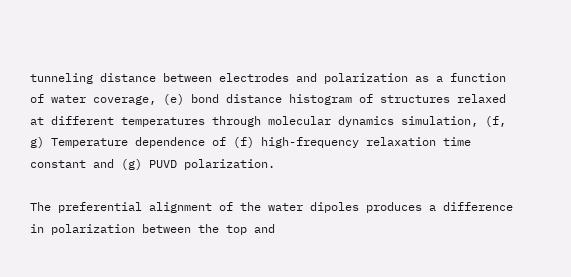tunneling distance between electrodes and polarization as a function of water coverage, (e) bond distance histogram of structures relaxed at different temperatures through molecular dynamics simulation, (f, g) Temperature dependence of (f) high-frequency relaxation time constant and (g) PUVD polarization.

The preferential alignment of the water dipoles produces a difference in polarization between the top and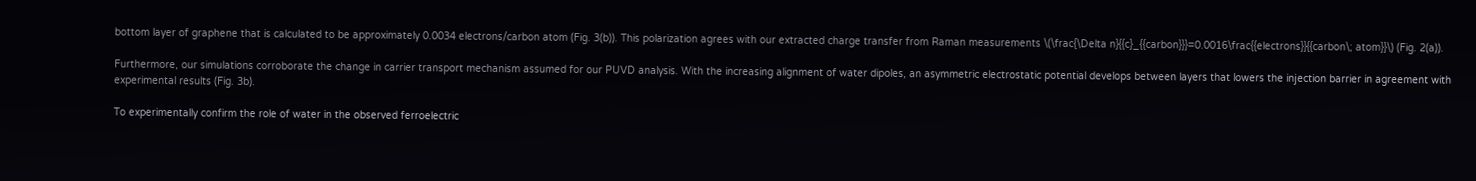bottom layer of graphene that is calculated to be approximately 0.0034 electrons/carbon atom (Fig. 3(b)). This polarization agrees with our extracted charge transfer from Raman measurements \(\frac{\Delta n}{{c}_{{carbon}}}=0.0016\frac{{electrons}}{{carbon\; atom}}\) (Fig. 2(a)).

Furthermore, our simulations corroborate the change in carrier transport mechanism assumed for our PUVD analysis. With the increasing alignment of water dipoles, an asymmetric electrostatic potential develops between layers that lowers the injection barrier in agreement with experimental results (Fig. 3b).

To experimentally confirm the role of water in the observed ferroelectric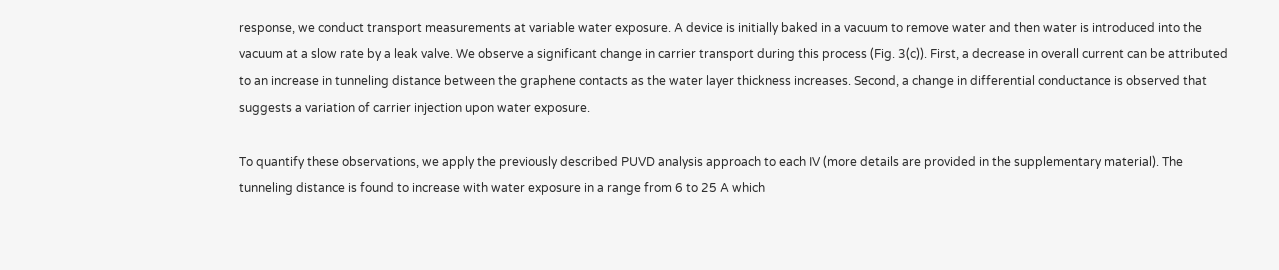response, we conduct transport measurements at variable water exposure. A device is initially baked in a vacuum to remove water and then water is introduced into the vacuum at a slow rate by a leak valve. We observe a significant change in carrier transport during this process (Fig. 3(c)). First, a decrease in overall current can be attributed to an increase in tunneling distance between the graphene contacts as the water layer thickness increases. Second, a change in differential conductance is observed that suggests a variation of carrier injection upon water exposure.

To quantify these observations, we apply the previously described PUVD analysis approach to each IV (more details are provided in the supplementary material). The tunneling distance is found to increase with water exposure in a range from 6 to 25 A which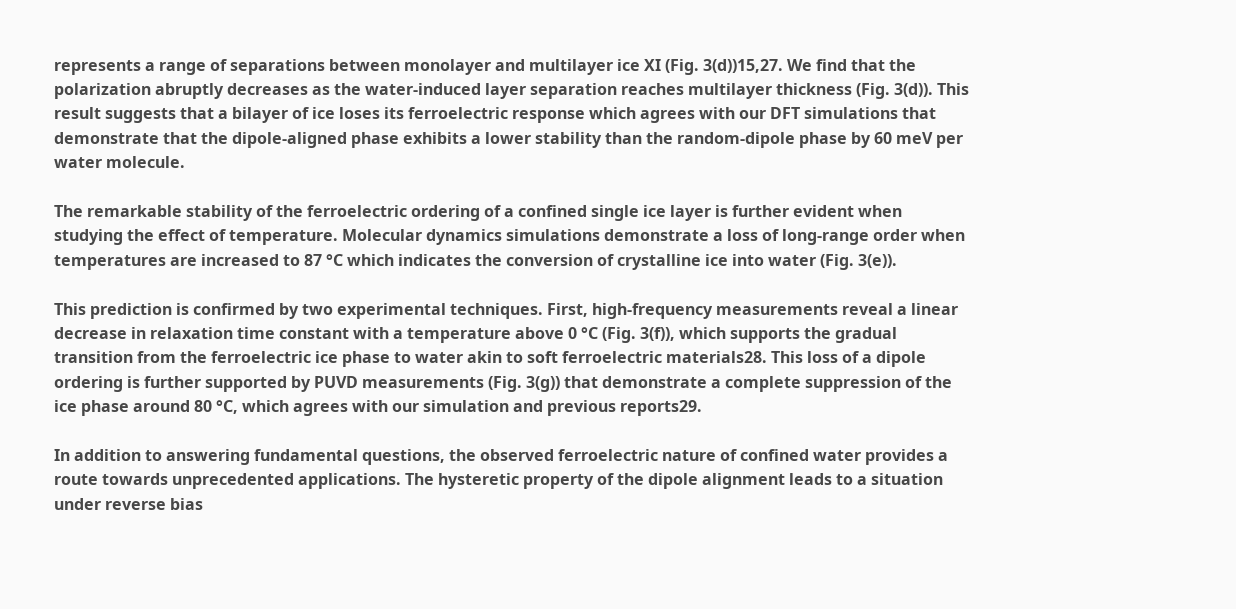represents a range of separations between monolayer and multilayer ice XI (Fig. 3(d))15,27. We find that the polarization abruptly decreases as the water-induced layer separation reaches multilayer thickness (Fig. 3(d)). This result suggests that a bilayer of ice loses its ferroelectric response which agrees with our DFT simulations that demonstrate that the dipole-aligned phase exhibits a lower stability than the random-dipole phase by 60 meV per water molecule.

The remarkable stability of the ferroelectric ordering of a confined single ice layer is further evident when studying the effect of temperature. Molecular dynamics simulations demonstrate a loss of long-range order when temperatures are increased to 87 °C which indicates the conversion of crystalline ice into water (Fig. 3(e)).

This prediction is confirmed by two experimental techniques. First, high-frequency measurements reveal a linear decrease in relaxation time constant with a temperature above 0 °C (Fig. 3(f)), which supports the gradual transition from the ferroelectric ice phase to water akin to soft ferroelectric materials28. This loss of a dipole ordering is further supported by PUVD measurements (Fig. 3(g)) that demonstrate a complete suppression of the ice phase around 80 °C, which agrees with our simulation and previous reports29.

In addition to answering fundamental questions, the observed ferroelectric nature of confined water provides a route towards unprecedented applications. The hysteretic property of the dipole alignment leads to a situation  under reverse bias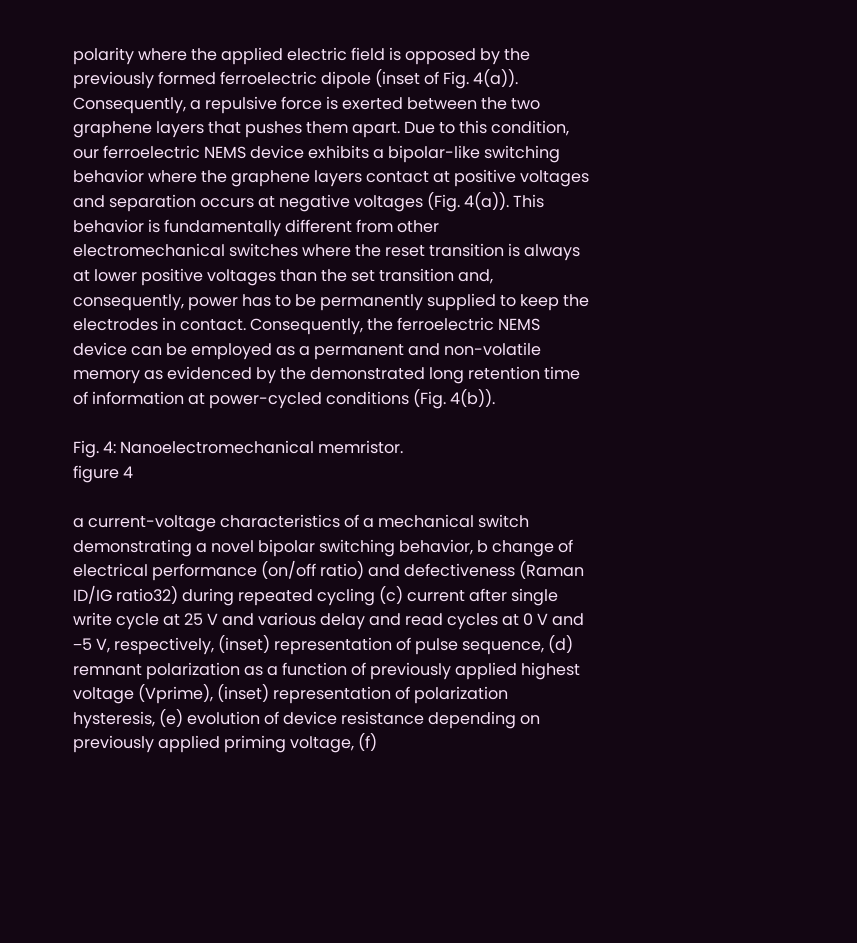polarity where the applied electric field is opposed by the previously formed ferroelectric dipole (inset of Fig. 4(a)). Consequently, a repulsive force is exerted between the two graphene layers that pushes them apart. Due to this condition, our ferroelectric NEMS device exhibits a bipolar-like switching behavior where the graphene layers contact at positive voltages and separation occurs at negative voltages (Fig. 4(a)). This behavior is fundamentally different from other electromechanical switches where the reset transition is always at lower positive voltages than the set transition and, consequently, power has to be permanently supplied to keep the electrodes in contact. Consequently, the ferroelectric NEMS device can be employed as a permanent and non-volatile memory as evidenced by the demonstrated long retention time of information at power-cycled conditions (Fig. 4(b)).

Fig. 4: Nanoelectromechanical memristor.
figure 4

a current-voltage characteristics of a mechanical switch demonstrating a novel bipolar switching behavior, b change of electrical performance (on/off ratio) and defectiveness (Raman ID/IG ratio32) during repeated cycling (c) current after single write cycle at 25 V and various delay and read cycles at 0 V and −5 V, respectively, (inset) representation of pulse sequence, (d) remnant polarization as a function of previously applied highest voltage (Vprime), (inset) representation of polarization hysteresis, (e) evolution of device resistance depending on previously applied priming voltage, (f)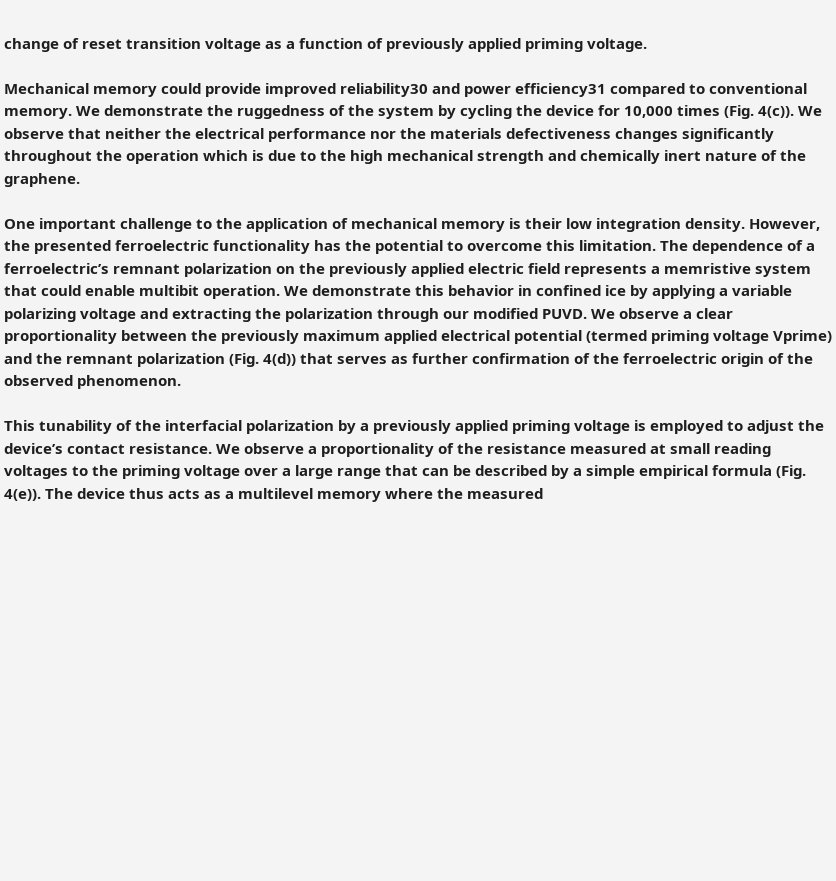change of reset transition voltage as a function of previously applied priming voltage.

Mechanical memory could provide improved reliability30 and power efficiency31 compared to conventional memory. We demonstrate the ruggedness of the system by cycling the device for 10,000 times (Fig. 4(c)). We observe that neither the electrical performance nor the materials defectiveness changes significantly throughout the operation which is due to the high mechanical strength and chemically inert nature of the graphene.

One important challenge to the application of mechanical memory is their low integration density. However, the presented ferroelectric functionality has the potential to overcome this limitation. The dependence of a ferroelectric’s remnant polarization on the previously applied electric field represents a memristive system that could enable multibit operation. We demonstrate this behavior in confined ice by applying a variable polarizing voltage and extracting the polarization through our modified PUVD. We observe a clear proportionality between the previously maximum applied electrical potential (termed priming voltage Vprime) and the remnant polarization (Fig. 4(d)) that serves as further confirmation of the ferroelectric origin of the observed phenomenon.

This tunability of the interfacial polarization by a previously applied priming voltage is employed to adjust the device’s contact resistance. We observe a proportionality of the resistance measured at small reading voltages to the priming voltage over a large range that can be described by a simple empirical formula (Fig. 4(e)). The device thus acts as a multilevel memory where the measured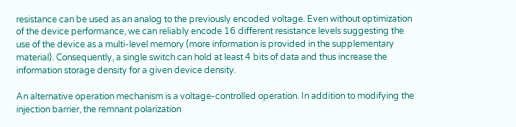resistance can be used as an analog to the previously encoded voltage. Even without optimization of the device performance, we can reliably encode 16 different resistance levels suggesting the use of the device as a multi-level memory (more information is provided in the supplementary material). Consequently, a single switch can hold at least 4 bits of data and thus increase the information storage density for a given device density.

An alternative operation mechanism is a voltage-controlled operation. In addition to modifying the injection barrier, the remnant polarization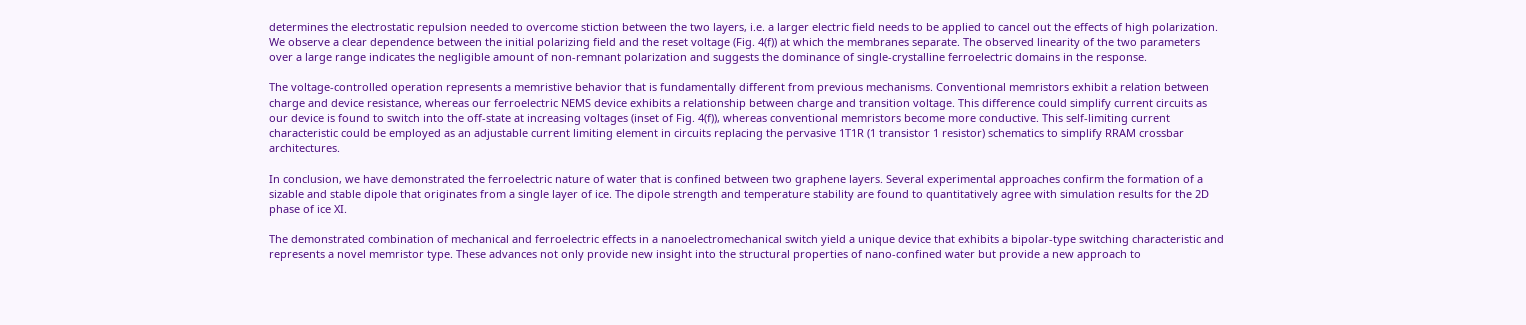determines the electrostatic repulsion needed to overcome stiction between the two layers, i.e. a larger electric field needs to be applied to cancel out the effects of high polarization. We observe a clear dependence between the initial polarizing field and the reset voltage (Fig. 4(f)) at which the membranes separate. The observed linearity of the two parameters over a large range indicates the negligible amount of non-remnant polarization and suggests the dominance of single-crystalline ferroelectric domains in the response.

The voltage-controlled operation represents a memristive behavior that is fundamentally different from previous mechanisms. Conventional memristors exhibit a relation between charge and device resistance, whereas our ferroelectric NEMS device exhibits a relationship between charge and transition voltage. This difference could simplify current circuits as our device is found to switch into the off-state at increasing voltages (inset of Fig. 4(f)), whereas conventional memristors become more conductive. This self-limiting current characteristic could be employed as an adjustable current limiting element in circuits replacing the pervasive 1T1R (1 transistor 1 resistor) schematics to simplify RRAM crossbar architectures.

In conclusion, we have demonstrated the ferroelectric nature of water that is confined between two graphene layers. Several experimental approaches confirm the formation of a sizable and stable dipole that originates from a single layer of ice. The dipole strength and temperature stability are found to quantitatively agree with simulation results for the 2D phase of ice XI.

The demonstrated combination of mechanical and ferroelectric effects in a nanoelectromechanical switch yield a unique device that exhibits a bipolar-type switching characteristic and represents a novel memristor type. These advances not only provide new insight into the structural properties of nano-confined water but provide a new approach to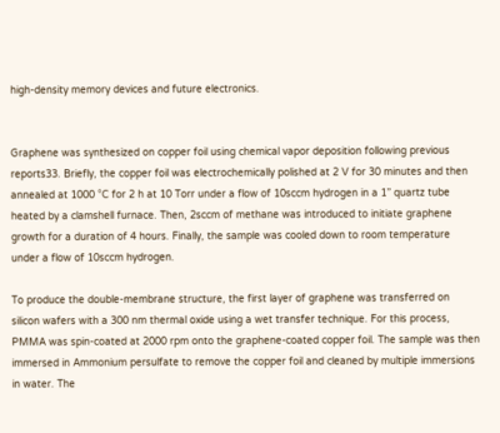high-density memory devices and future electronics.


Graphene was synthesized on copper foil using chemical vapor deposition following previous reports33. Briefly, the copper foil was electrochemically polished at 2 V for 30 minutes and then annealed at 1000 °C for 2 h at 10 Torr under a flow of 10sccm hydrogen in a 1” quartz tube heated by a clamshell furnace. Then, 2sccm of methane was introduced to initiate graphene growth for a duration of 4 hours. Finally, the sample was cooled down to room temperature under a flow of 10sccm hydrogen.

To produce the double-membrane structure, the first layer of graphene was transferred on silicon wafers with a 300 nm thermal oxide using a wet transfer technique. For this process, PMMA was spin-coated at 2000 rpm onto the graphene-coated copper foil. The sample was then immersed in Ammonium persulfate to remove the copper foil and cleaned by multiple immersions in water. The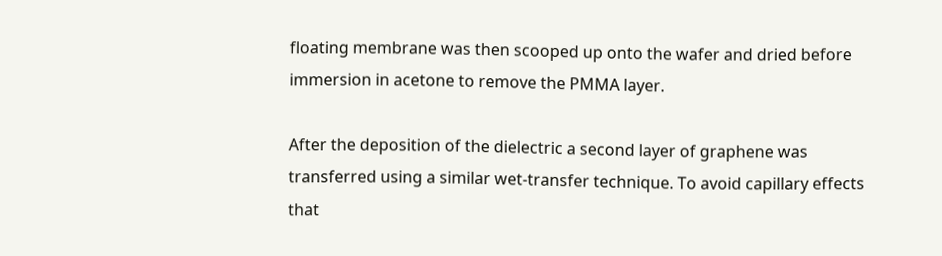floating membrane was then scooped up onto the wafer and dried before immersion in acetone to remove the PMMA layer.

After the deposition of the dielectric a second layer of graphene was transferred using a similar wet-transfer technique. To avoid capillary effects that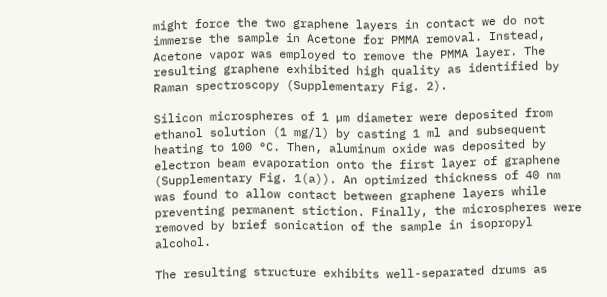might force the two graphene layers in contact we do not immerse the sample in Acetone for PMMA removal. Instead, Acetone vapor was employed to remove the PMMA layer. The resulting graphene exhibited high quality as identified by Raman spectroscopy (Supplementary Fig. 2).

Silicon microspheres of 1 µm diameter were deposited from ethanol solution (1 mg/l) by casting 1 ml and subsequent heating to 100 °C. Then, aluminum oxide was deposited by electron beam evaporation onto the first layer of graphene (Supplementary Fig. 1(a)). An optimized thickness of 40 nm was found to allow contact between graphene layers while preventing permanent stiction. Finally, the microspheres were removed by brief sonication of the sample in isopropyl alcohol.

The resulting structure exhibits well-separated drums as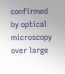confirmed by optical microscopy over large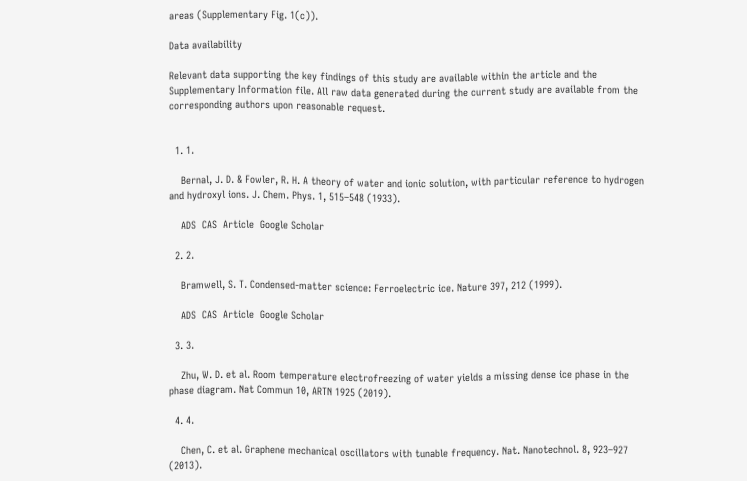areas (Supplementary Fig. 1(c)).

Data availability

Relevant data supporting the key findings of this study are available within the article and the Supplementary Information file. All raw data generated during the current study are available from the corresponding authors upon reasonable request.


  1. 1.

    Bernal, J. D. & Fowler, R. H. A theory of water and ionic solution, with particular reference to hydrogen and hydroxyl ions. J. Chem. Phys. 1, 515–548 (1933).

    ADS  CAS  Article  Google Scholar

  2. 2.

    Bramwell, S. T. Condensed-matter science: Ferroelectric ice. Nature 397, 212 (1999).

    ADS  CAS  Article  Google Scholar

  3. 3.

    Zhu, W. D. et al. Room temperature electrofreezing of water yields a missing dense ice phase in the phase diagram. Nat Commun 10, ARTN 1925 (2019).

  4. 4.

    Chen, C. et al. Graphene mechanical oscillators with tunable frequency. Nat. Nanotechnol. 8, 923–927 (2013).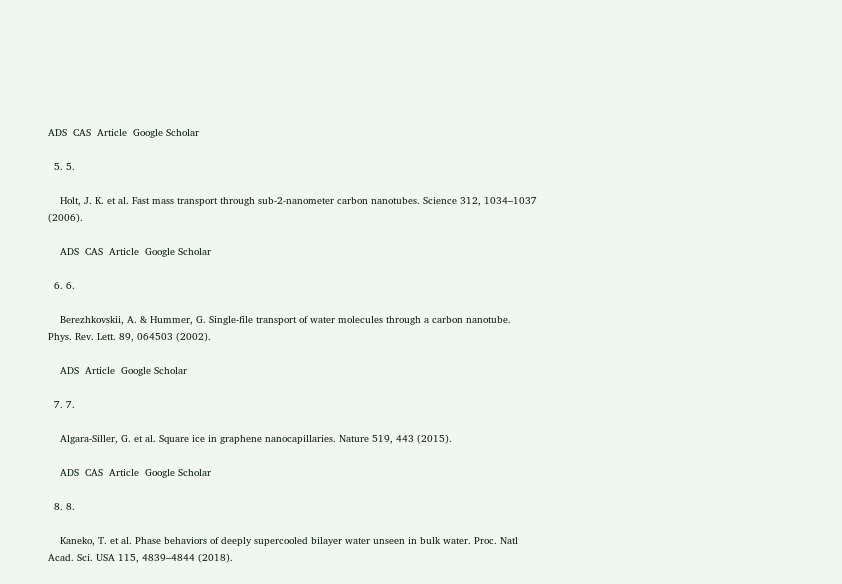ADS  CAS  Article  Google Scholar

  5. 5.

    Holt, J. K. et al. Fast mass transport through sub-2-nanometer carbon nanotubes. Science 312, 1034–1037 (2006).

    ADS  CAS  Article  Google Scholar

  6. 6.

    Berezhkovskii, A. & Hummer, G. Single-file transport of water molecules through a carbon nanotube. Phys. Rev. Lett. 89, 064503 (2002).

    ADS  Article  Google Scholar

  7. 7.

    Algara-Siller, G. et al. Square ice in graphene nanocapillaries. Nature 519, 443 (2015).

    ADS  CAS  Article  Google Scholar

  8. 8.

    Kaneko, T. et al. Phase behaviors of deeply supercooled bilayer water unseen in bulk water. Proc. Natl Acad. Sci. USA 115, 4839–4844 (2018).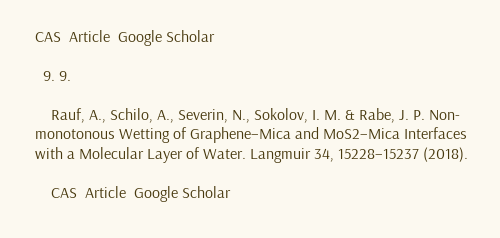CAS  Article  Google Scholar

  9. 9.

    Rauf, A., Schilo, A., Severin, N., Sokolov, I. M. & Rabe, J. P. Non-monotonous Wetting of Graphene–Mica and MoS2–Mica Interfaces with a Molecular Layer of Water. Langmuir 34, 15228–15237 (2018).

    CAS  Article  Google Scholar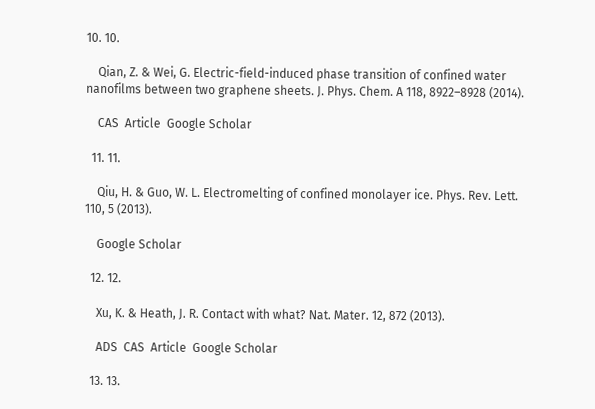10. 10.

    Qian, Z. & Wei, G. Electric-field-induced phase transition of confined water nanofilms between two graphene sheets. J. Phys. Chem. A 118, 8922–8928 (2014).

    CAS  Article  Google Scholar

  11. 11.

    Qiu, H. & Guo, W. L. Electromelting of confined monolayer ice. Phys. Rev. Lett. 110, 5 (2013).

    Google Scholar

  12. 12.

    Xu, K. & Heath, J. R. Contact with what? Nat. Mater. 12, 872 (2013).

    ADS  CAS  Article  Google Scholar

  13. 13.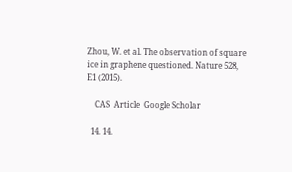Zhou, W. et al. The observation of square ice in graphene questioned. Nature 528, E1 (2015).

    CAS  Article  Google Scholar

  14. 14.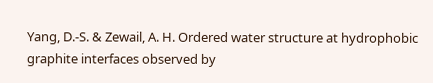Yang, D.-S. & Zewail, A. H. Ordered water structure at hydrophobic graphite interfaces observed by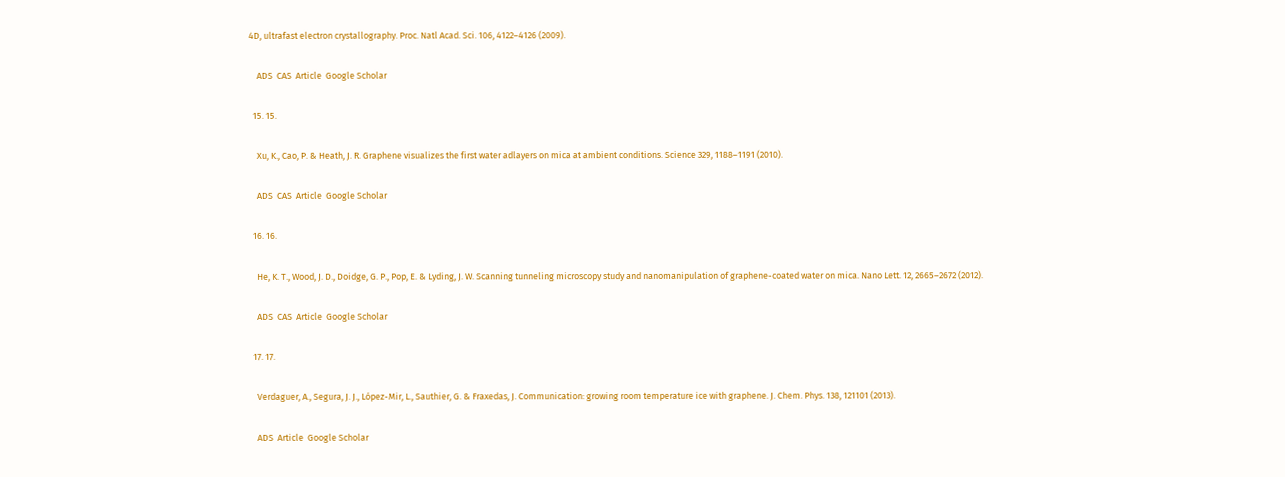4D, ultrafast electron crystallography. Proc. Natl Acad. Sci. 106, 4122–4126 (2009).

    ADS  CAS  Article  Google Scholar

  15. 15.

    Xu, K., Cao, P. & Heath, J. R. Graphene visualizes the first water adlayers on mica at ambient conditions. Science 329, 1188–1191 (2010).

    ADS  CAS  Article  Google Scholar

  16. 16.

    He, K. T., Wood, J. D., Doidge, G. P., Pop, E. & Lyding, J. W. Scanning tunneling microscopy study and nanomanipulation of graphene-coated water on mica. Nano Lett. 12, 2665–2672 (2012).

    ADS  CAS  Article  Google Scholar

  17. 17.

    Verdaguer, A., Segura, J. J., López-Mir, L., Sauthier, G. & Fraxedas, J. Communication: growing room temperature ice with graphene. J. Chem. Phys. 138, 121101 (2013).

    ADS  Article  Google Scholar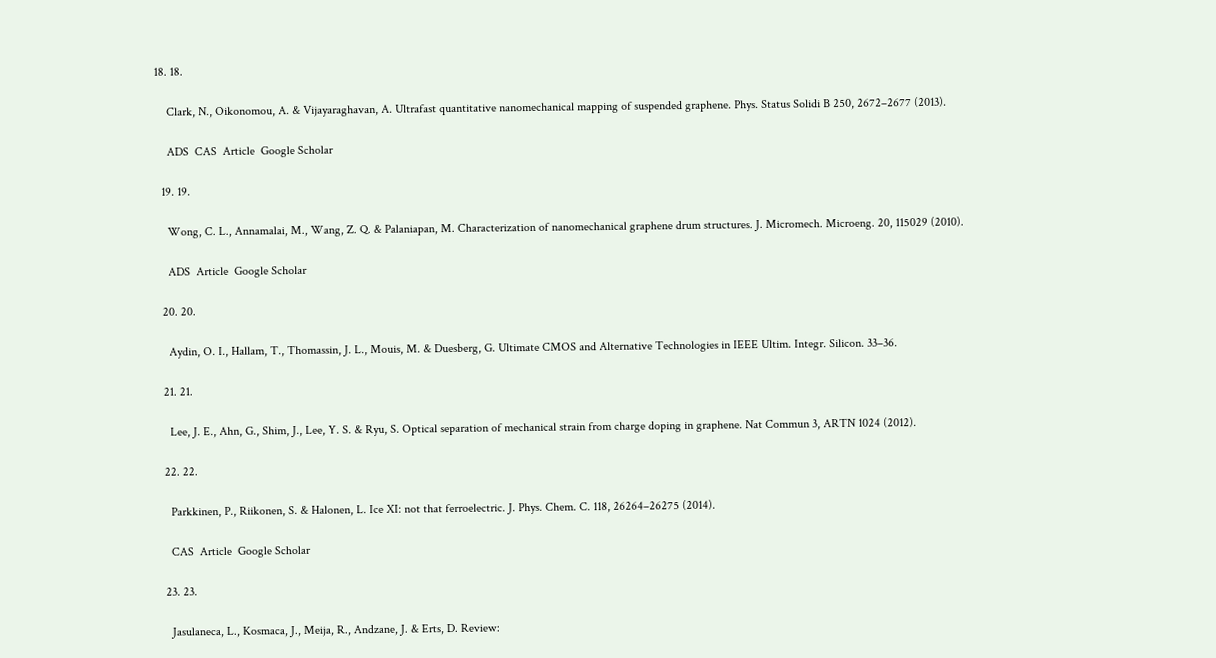18. 18.

    Clark, N., Oikonomou, A. & Vijayaraghavan, A. Ultrafast quantitative nanomechanical mapping of suspended graphene. Phys. Status Solidi B 250, 2672–2677 (2013).

    ADS  CAS  Article  Google Scholar

  19. 19.

    Wong, C. L., Annamalai, M., Wang, Z. Q. & Palaniapan, M. Characterization of nanomechanical graphene drum structures. J. Micromech. Microeng. 20, 115029 (2010).

    ADS  Article  Google Scholar

  20. 20.

    Aydin, O. I., Hallam, T., Thomassin, J. L., Mouis, M. & Duesberg, G. Ultimate CMOS and Alternative Technologies in IEEE Ultim. Integr. Silicon. 33–36.

  21. 21.

    Lee, J. E., Ahn, G., Shim, J., Lee, Y. S. & Ryu, S. Optical separation of mechanical strain from charge doping in graphene. Nat Commun 3, ARTN 1024 (2012).

  22. 22.

    Parkkinen, P., Riikonen, S. & Halonen, L. Ice XI: not that ferroelectric. J. Phys. Chem. C. 118, 26264–26275 (2014).

    CAS  Article  Google Scholar

  23. 23.

    Jasulaneca, L., Kosmaca, J., Meija, R., Andzane, J. & Erts, D. Review: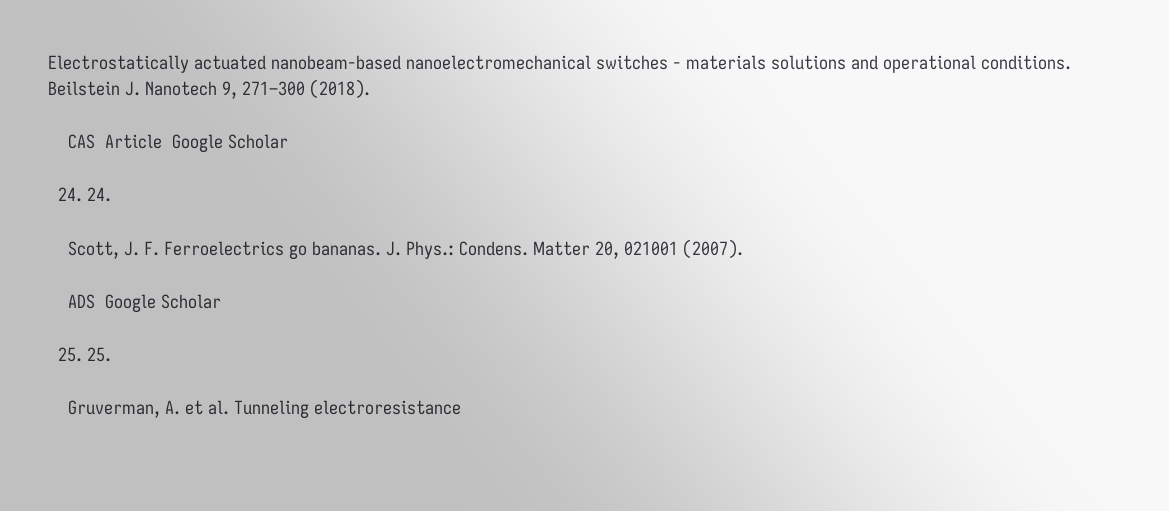Electrostatically actuated nanobeam-based nanoelectromechanical switches - materials solutions and operational conditions. Beilstein J. Nanotech 9, 271–300 (2018).

    CAS  Article  Google Scholar

  24. 24.

    Scott, J. F. Ferroelectrics go bananas. J. Phys.: Condens. Matter 20, 021001 (2007).

    ADS  Google Scholar

  25. 25.

    Gruverman, A. et al. Tunneling electroresistance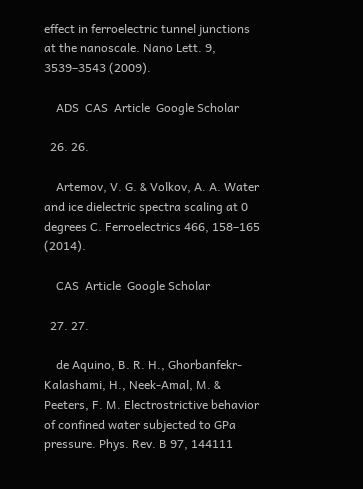effect in ferroelectric tunnel junctions at the nanoscale. Nano Lett. 9, 3539–3543 (2009).

    ADS  CAS  Article  Google Scholar

  26. 26.

    Artemov, V. G. & Volkov, A. A. Water and ice dielectric spectra scaling at 0 degrees C. Ferroelectrics 466, 158–165 (2014).

    CAS  Article  Google Scholar

  27. 27.

    de Aquino, B. R. H., Ghorbanfekr-Kalashami, H., Neek-Amal, M. & Peeters, F. M. Electrostrictive behavior of confined water subjected to GPa pressure. Phys. Rev. B 97, 144111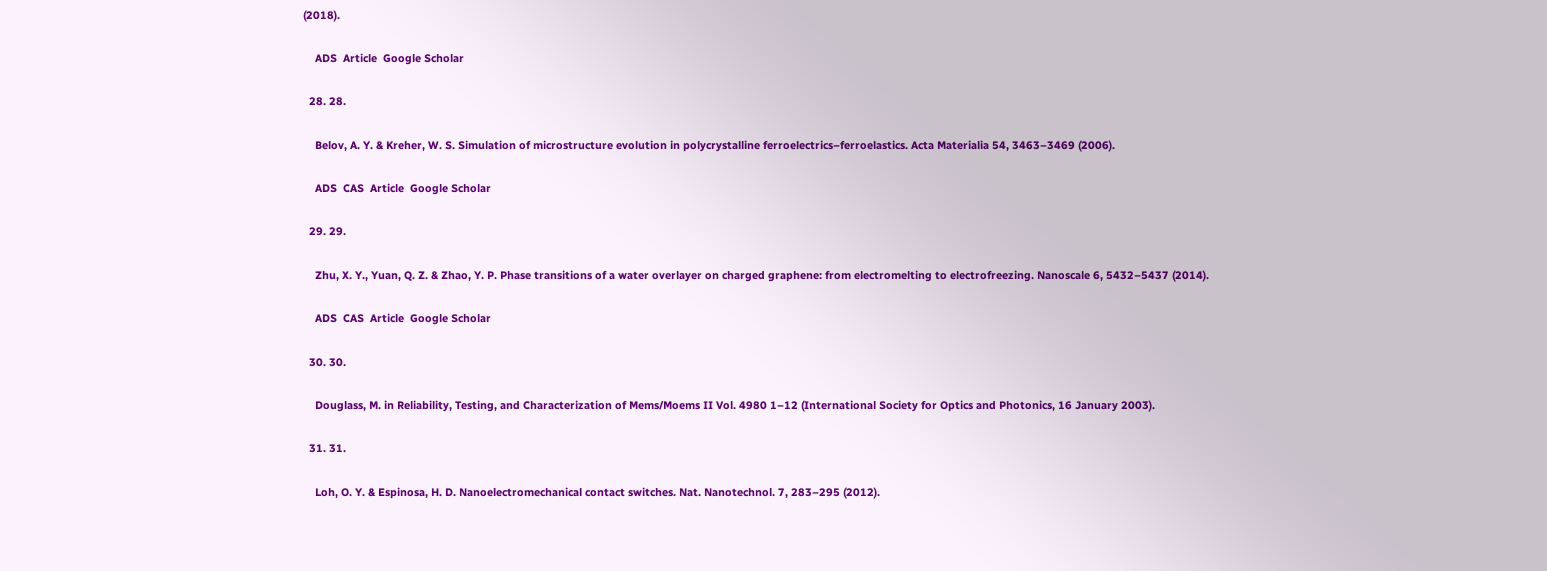(2018).

    ADS  Article  Google Scholar

  28. 28.

    Belov, A. Y. & Kreher, W. S. Simulation of microstructure evolution in polycrystalline ferroelectrics–ferroelastics. Acta Materialia 54, 3463–3469 (2006).

    ADS  CAS  Article  Google Scholar

  29. 29.

    Zhu, X. Y., Yuan, Q. Z. & Zhao, Y. P. Phase transitions of a water overlayer on charged graphene: from electromelting to electrofreezing. Nanoscale 6, 5432–5437 (2014).

    ADS  CAS  Article  Google Scholar

  30. 30.

    Douglass, M. in Reliability, Testing, and Characterization of Mems/Moems II Vol. 4980 1–12 (International Society for Optics and Photonics, 16 January 2003).

  31. 31.

    Loh, O. Y. & Espinosa, H. D. Nanoelectromechanical contact switches. Nat. Nanotechnol. 7, 283–295 (2012).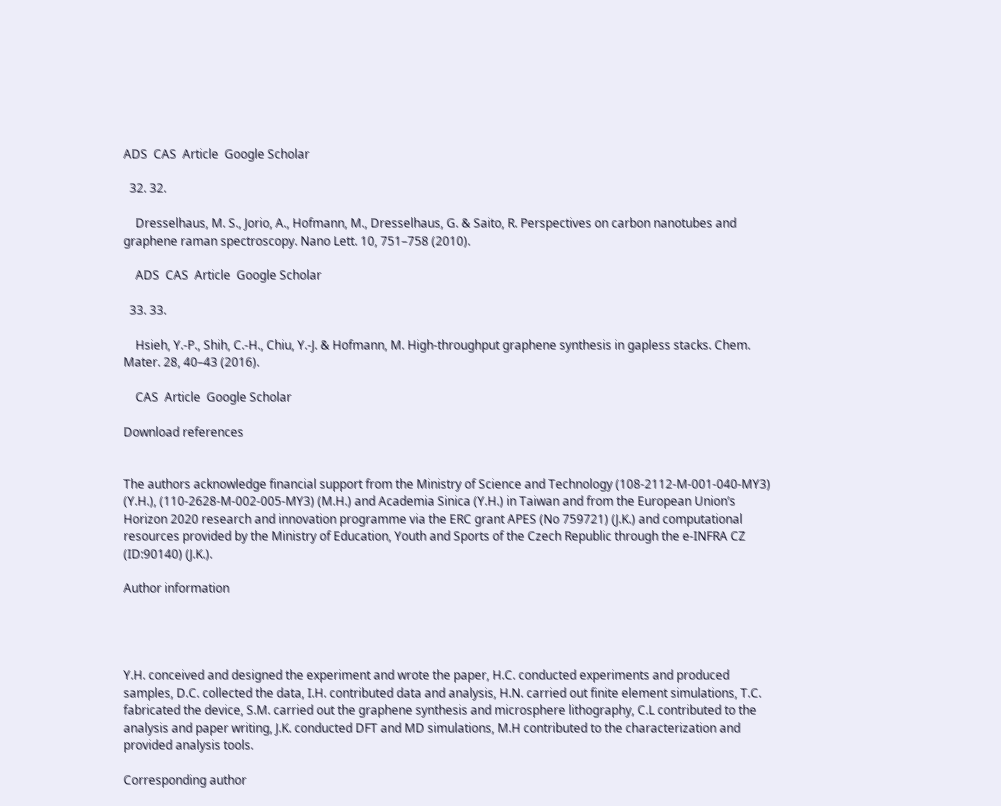ADS  CAS  Article  Google Scholar

  32. 32.

    Dresselhaus, M. S., Jorio, A., Hofmann, M., Dresselhaus, G. & Saito, R. Perspectives on carbon nanotubes and graphene raman spectroscopy. Nano Lett. 10, 751–758 (2010).

    ADS  CAS  Article  Google Scholar

  33. 33.

    Hsieh, Y.-P., Shih, C.-H., Chiu, Y.-J. & Hofmann, M. High-throughput graphene synthesis in gapless stacks. Chem. Mater. 28, 40–43 (2016).

    CAS  Article  Google Scholar

Download references


The authors acknowledge financial support from the Ministry of Science and Technology (108-2112-M-001-040-MY3) (Y.H.), (110-2628-M-002-005-MY3) (M.H.) and Academia Sinica (Y.H.) in Taiwan and from the European Union’s Horizon 2020 research and innovation programme via the ERC grant APES (No 759721) (J.K.) and computational resources provided by the Ministry of Education, Youth and Sports of the Czech Republic through the e-INFRA CZ (ID:90140) (J.K.).

Author information




Y.H. conceived and designed the experiment and wrote the paper, H.C. conducted experiments and produced samples, D.C. collected the data, I.H. contributed data and analysis, H.N. carried out finite element simulations, T.C. fabricated the device, S.M. carried out the graphene synthesis and microsphere lithography, C.L contributed to the analysis and paper writing, J.K. conducted DFT and MD simulations, M.H contributed to the characterization and provided analysis tools.

Corresponding author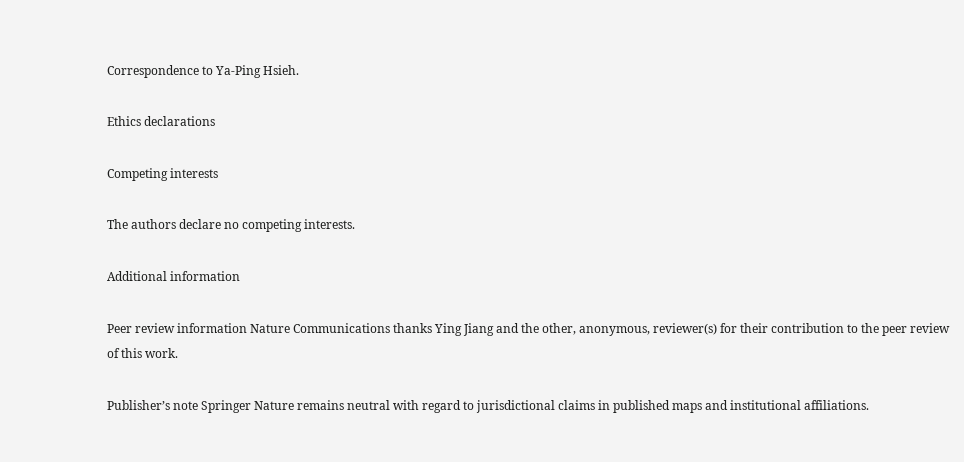Correspondence to Ya-Ping Hsieh.

Ethics declarations

Competing interests

The authors declare no competing interests.

Additional information

Peer review information Nature Communications thanks Ying Jiang and the other, anonymous, reviewer(s) for their contribution to the peer review of this work.

Publisher’s note Springer Nature remains neutral with regard to jurisdictional claims in published maps and institutional affiliations.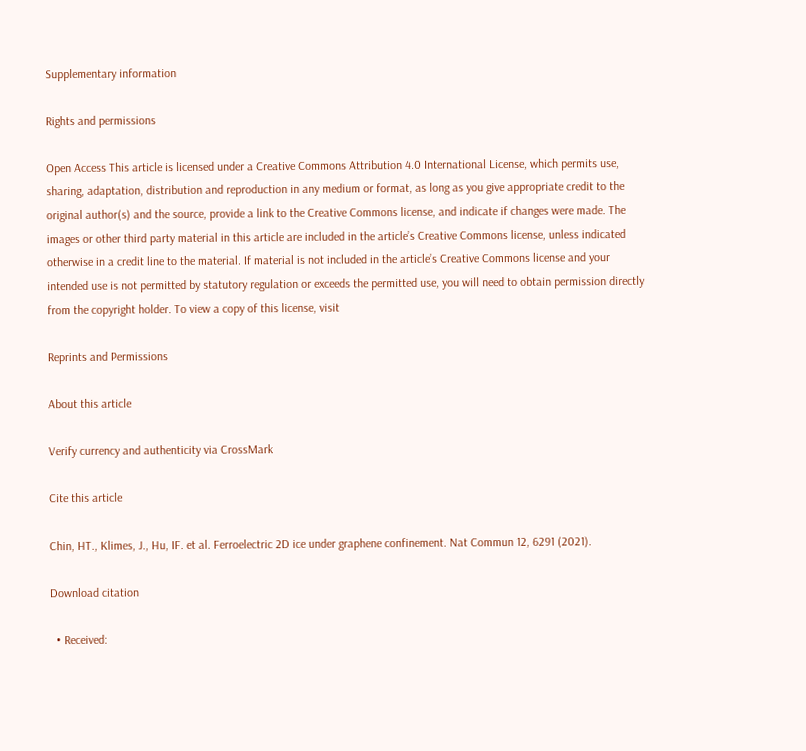Supplementary information

Rights and permissions

Open Access This article is licensed under a Creative Commons Attribution 4.0 International License, which permits use, sharing, adaptation, distribution and reproduction in any medium or format, as long as you give appropriate credit to the original author(s) and the source, provide a link to the Creative Commons license, and indicate if changes were made. The images or other third party material in this article are included in the article’s Creative Commons license, unless indicated otherwise in a credit line to the material. If material is not included in the article’s Creative Commons license and your intended use is not permitted by statutory regulation or exceeds the permitted use, you will need to obtain permission directly from the copyright holder. To view a copy of this license, visit

Reprints and Permissions

About this article

Verify currency and authenticity via CrossMark

Cite this article

Chin, HT., Klimes, J., Hu, IF. et al. Ferroelectric 2D ice under graphene confinement. Nat Commun 12, 6291 (2021).

Download citation

  • Received: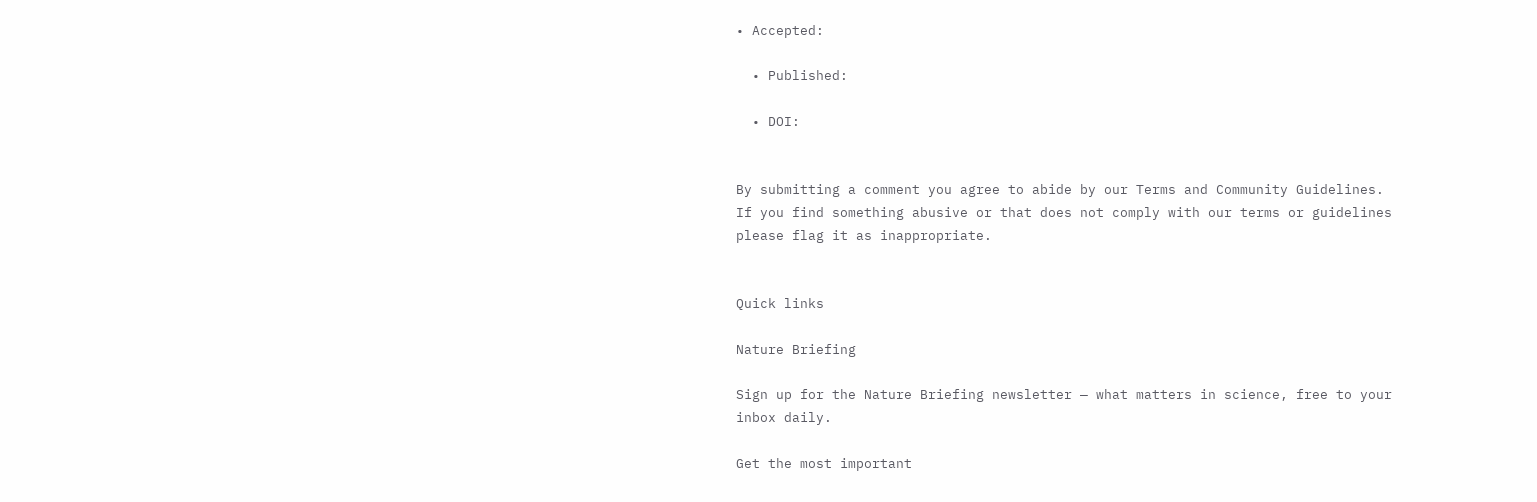• Accepted:

  • Published:

  • DOI:


By submitting a comment you agree to abide by our Terms and Community Guidelines. If you find something abusive or that does not comply with our terms or guidelines please flag it as inappropriate.


Quick links

Nature Briefing

Sign up for the Nature Briefing newsletter — what matters in science, free to your inbox daily.

Get the most important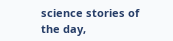science stories of the day,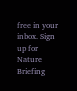free in your inbox. Sign up for Nature Briefing